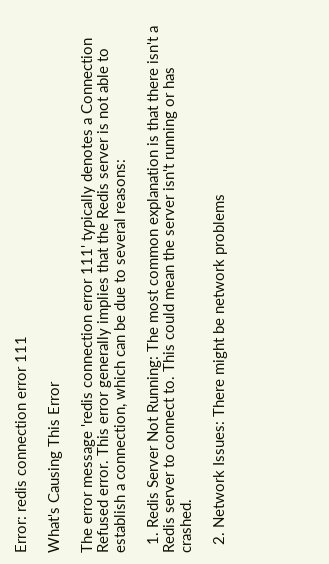Error: redis connection error 111

What's Causing This Error

The error message 'redis connection error 111' typically denotes a Connection Refused error. This error generally implies that the Redis server is not able to establish a connection, which can be due to several reasons:

  1. Redis Server Not Running: The most common explanation is that there isn't a Redis server to connect to. This could mean the server isn't running or has crashed.

  2. Network Issues: There might be network problems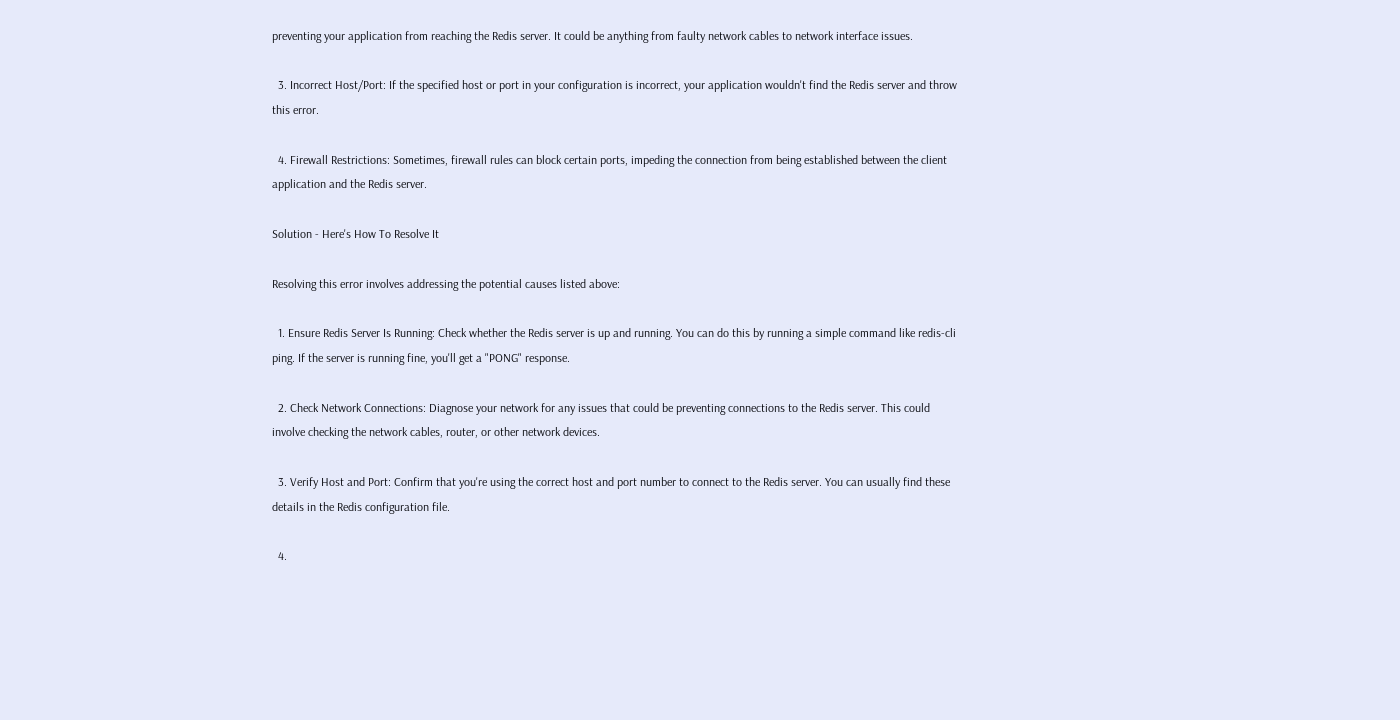preventing your application from reaching the Redis server. It could be anything from faulty network cables to network interface issues.

  3. Incorrect Host/Port: If the specified host or port in your configuration is incorrect, your application wouldn't find the Redis server and throw this error.

  4. Firewall Restrictions: Sometimes, firewall rules can block certain ports, impeding the connection from being established between the client application and the Redis server.

Solution - Here's How To Resolve It

Resolving this error involves addressing the potential causes listed above:

  1. Ensure Redis Server Is Running: Check whether the Redis server is up and running. You can do this by running a simple command like redis-cli ping. If the server is running fine, you'll get a "PONG" response.

  2. Check Network Connections: Diagnose your network for any issues that could be preventing connections to the Redis server. This could involve checking the network cables, router, or other network devices.

  3. Verify Host and Port: Confirm that you're using the correct host and port number to connect to the Redis server. You can usually find these details in the Redis configuration file.

  4.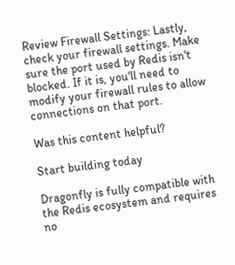Review Firewall Settings: Lastly, check your firewall settings. Make sure the port used by Redis isn't blocked. If it is, you'll need to modify your firewall rules to allow connections on that port.

Was this content helpful?

Start building today

Dragonfly is fully compatible with the Redis ecosystem and requires no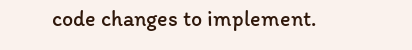code changes to implement.